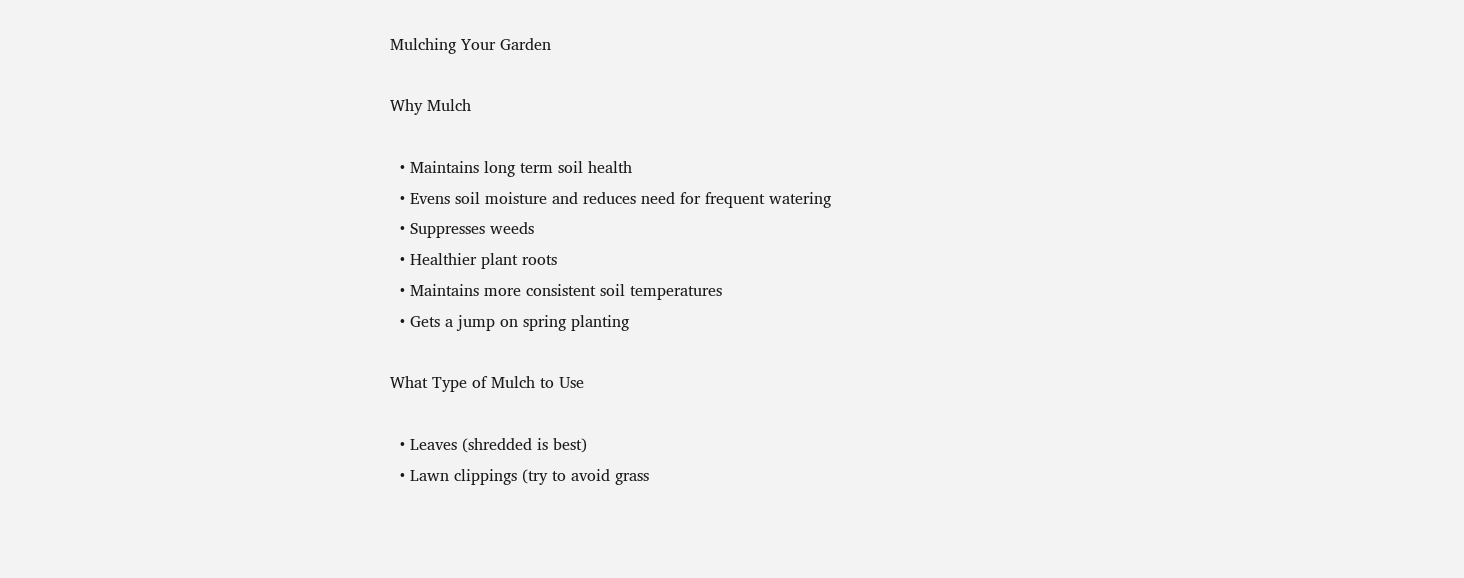Mulching Your Garden

Why Mulch

  • Maintains long term soil health
  • Evens soil moisture and reduces need for frequent watering
  • Suppresses weeds
  • Healthier plant roots
  • Maintains more consistent soil temperatures
  • Gets a jump on spring planting

What Type of Mulch to Use

  • Leaves (shredded is best)
  • Lawn clippings (try to avoid grass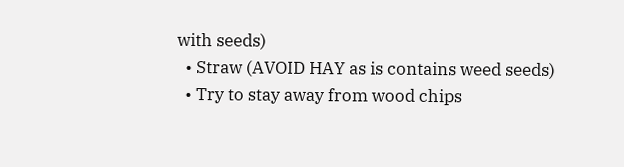with seeds)
  • Straw (AVOID HAY as is contains weed seeds)
  • Try to stay away from wood chips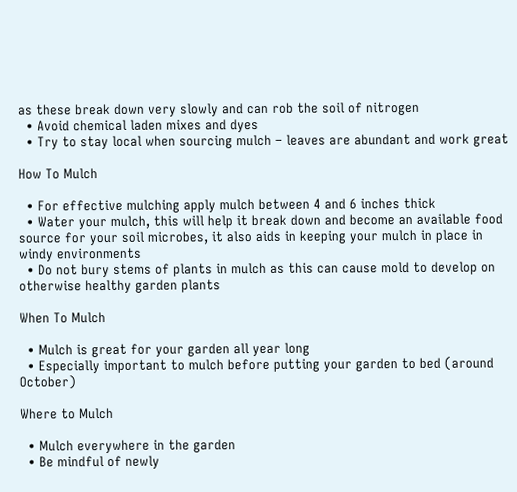as these break down very slowly and can rob the soil of nitrogen
  • Avoid chemical laden mixes and dyes
  • Try to stay local when sourcing mulch – leaves are abundant and work great

How To Mulch

  • For effective mulching apply mulch between 4 and 6 inches thick
  • Water your mulch, this will help it break down and become an available food source for your soil microbes, it also aids in keeping your mulch in place in windy environments
  • Do not bury stems of plants in mulch as this can cause mold to develop on otherwise healthy garden plants

When To Mulch

  • Mulch is great for your garden all year long
  • Especially important to mulch before putting your garden to bed (around October)

Where to Mulch

  • Mulch everywhere in the garden
  • Be mindful of newly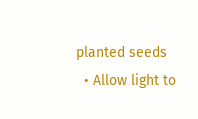planted seeds
  • Allow light to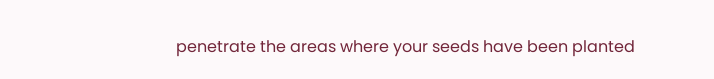penetrate the areas where your seeds have been planted